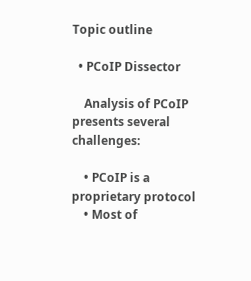Topic outline

  • PCoIP Dissector

    Analysis of PCoIP presents several challenges:

    • PCoIP is a proprietary protocol
    • Most of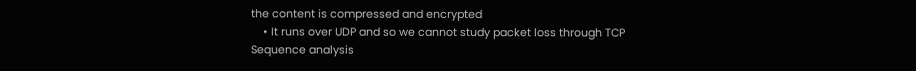the content is compressed and encrypted
    • It runs over UDP and so we cannot study packet loss through TCP Sequence analysis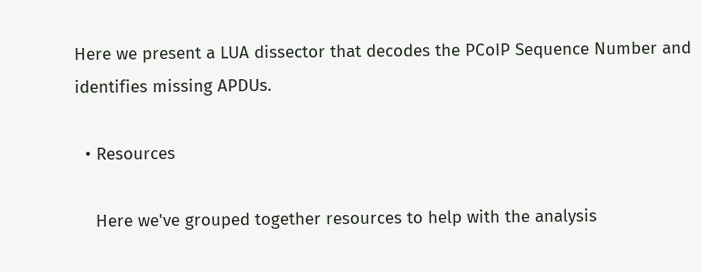Here we present a LUA dissector that decodes the PCoIP Sequence Number and identifies missing APDUs.

  • Resources

    Here we've grouped together resources to help with the analysis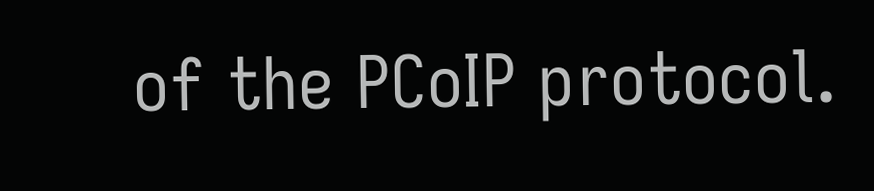of the PCoIP protocol.